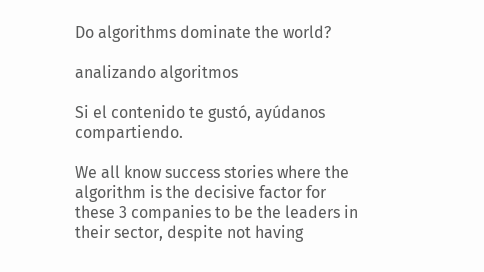Do algorithms dominate the world?

analizando algoritmos

Si el contenido te gustó, ayúdanos compartiendo.

We all know success stories where the algorithm is the decisive factor for these 3 companies to be the leaders in their sector, despite not having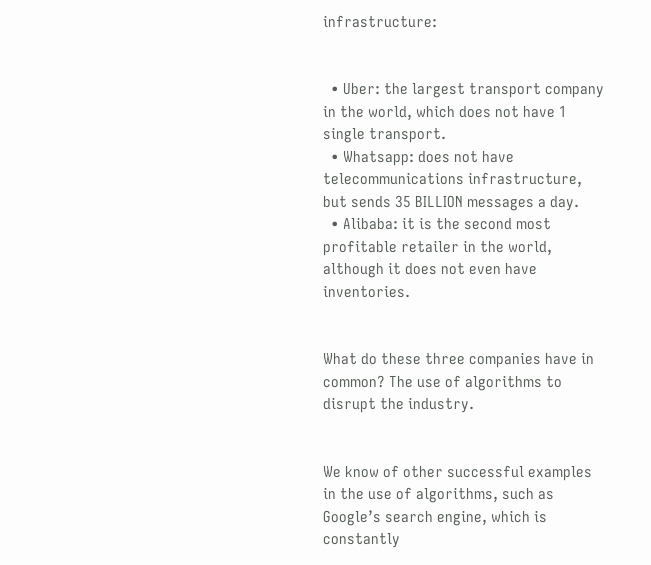infrastructure:


  • Uber: the largest transport company in the world, which does not have 1 single transport.
  • Whatsapp: does not have telecommunications infrastructure, but sends 35 BILLION messages a day.
  • Alibaba: it is the second most profitable retailer in the world, although it does not even have inventories.


What do these three companies have in common? The use of algorithms to disrupt the industry.


We know of other successful examples in the use of algorithms, such as Google’s search engine, which is constantly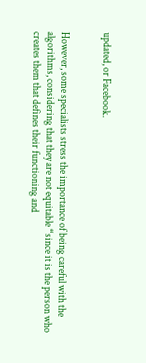updated, or Facebook.


However, some specialists stress the importance of being careful with the algorithms, considering that they are not equitable “since it is the person who creates them that defines their functioning and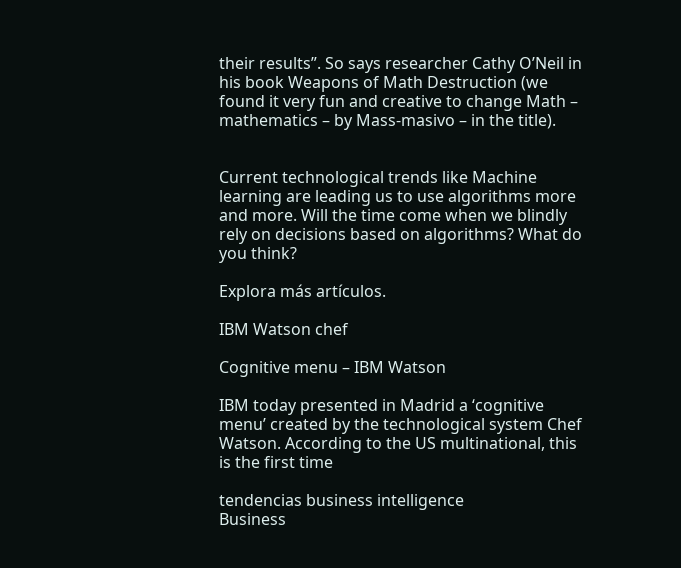their results”. So says researcher Cathy O’Neil in his book Weapons of Math Destruction (we found it very fun and creative to change Math – mathematics – by Mass-masivo – in the title).


Current technological trends like Machine learning are leading us to use algorithms more and more. Will the time come when we blindly rely on decisions based on algorithms? What do you think?

Explora más artículos.

IBM Watson chef

Cognitive menu – IBM Watson

IBM today presented in Madrid a ‘cognitive menu’ created by the technological system Chef Watson. According to the US multinational, this is the first time

tendencias business intelligence
Business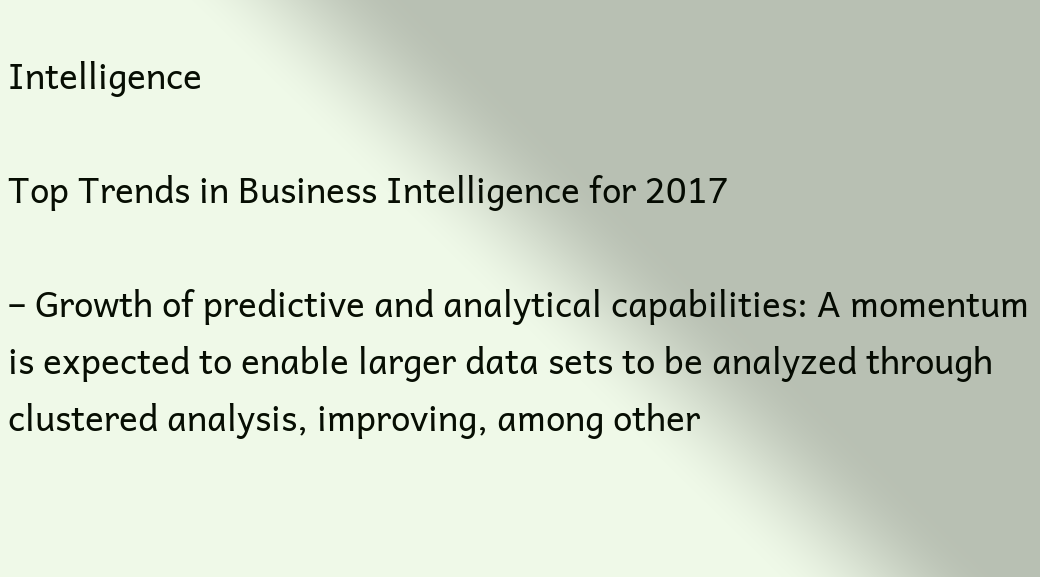Intelligence

Top Trends in Business Intelligence for 2017

– Growth of predictive and analytical capabilities: A momentum is expected to enable larger data sets to be analyzed through clustered analysis, improving, among other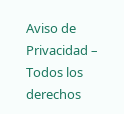Aviso de Privacidad – Todos los derechos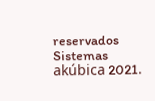reservados Sistemas akúbica 2021.